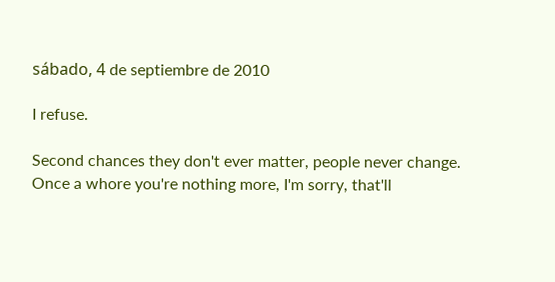sábado, 4 de septiembre de 2010

I refuse.

Second chances they don't ever matter, people never change.
Once a whore you're nothing more, I'm sorry, that'll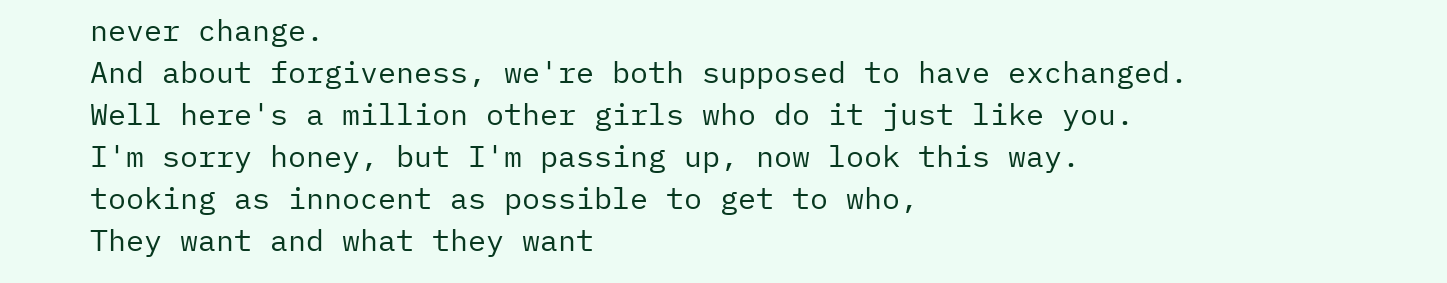never change.
And about forgiveness, we're both supposed to have exchanged.
Well here's a million other girls who do it just like you.
I'm sorry honey, but I'm passing up, now look this way.
tooking as innocent as possible to get to who,
They want and what they want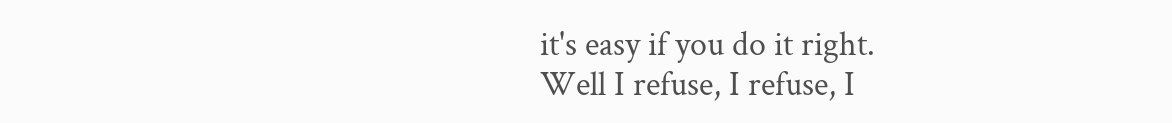it's easy if you do it right.
Well I refuse, I refuse, I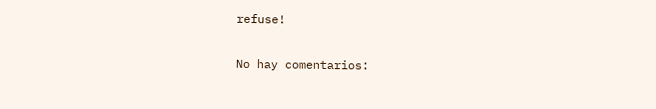refuse!

No hay comentarios: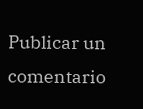Publicar un comentario